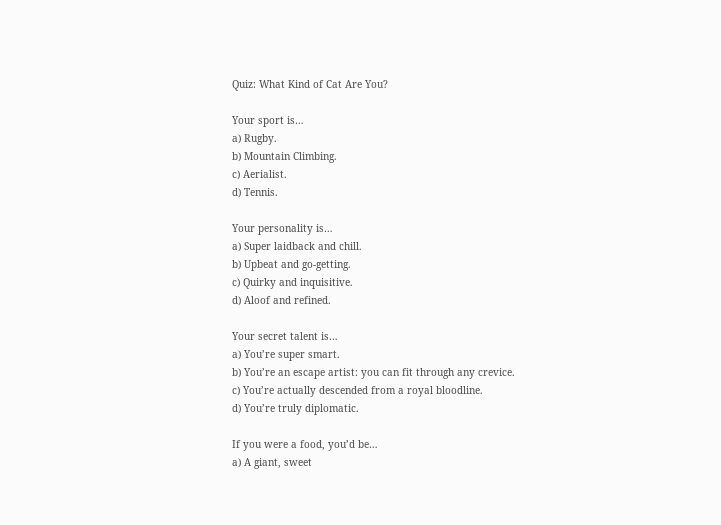Quiz: What Kind of Cat Are You?

Your sport is…
a) Rugby.
b) Mountain Climbing.
c) Aerialist.
d) Tennis.

Your personality is…
a) Super laidback and chill.
b) Upbeat and go-getting.
c) Quirky and inquisitive.
d) Aloof and refined.

Your secret talent is…
a) You’re super smart.
b) You’re an escape artist: you can fit through any crevice.
c) You’re actually descended from a royal bloodline.
d) You’re truly diplomatic.

If you were a food, you’d be…
a) A giant, sweet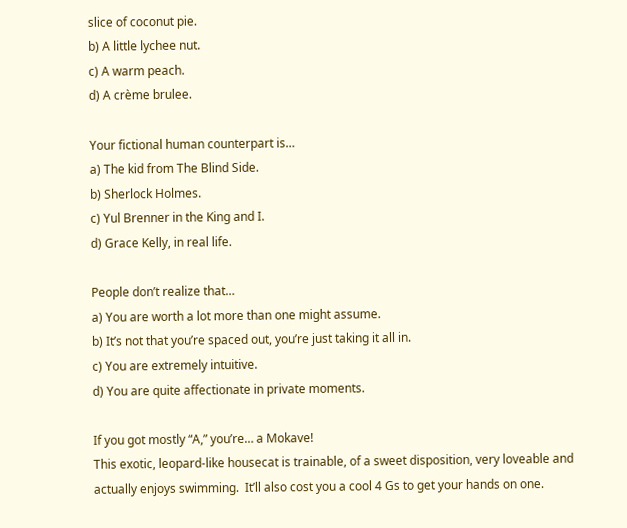slice of coconut pie.
b) A little lychee nut.
c) A warm peach.
d) A crème brulee.

Your fictional human counterpart is…
a) The kid from The Blind Side.
b) Sherlock Holmes.
c) Yul Brenner in the King and I.
d) Grace Kelly, in real life.

People don’t realize that…
a) You are worth a lot more than one might assume.
b) It’s not that you’re spaced out, you’re just taking it all in.
c) You are extremely intuitive.
d) You are quite affectionate in private moments.

If you got mostly “A,” you’re… a Mokave!
This exotic, leopard-like housecat is trainable, of a sweet disposition, very loveable and actually enjoys swimming.  It’ll also cost you a cool 4 Gs to get your hands on one.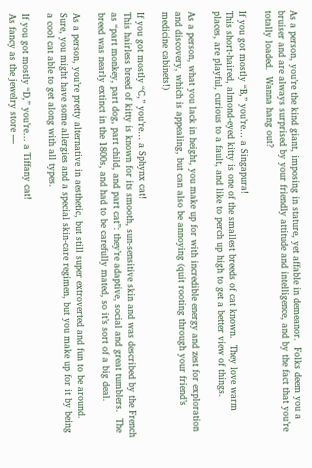As a person, you’re the kind giant, imposing in stature, yet affable in demeanor.  Folks deem you a bruiser and are always surprised by your friendly attitude and intelligence, and by the fact that you’re totally loaded.  Wanna hang out?

If you got mostly “B,” you’re… a Singapura!
This short-haired, almond-eyed kitty is one of the smallest breeds of cat known.  They love warm places, are playful, curious to a fault, and like to perch up high to get a better view of things.

As a person, what you lack in height, you make up for with incredible energy and zest for exploration and discovery, which is appealing, but can also be annoying (quit rooting through your friend’s medicine cabinets!)

If you got mostly “C,” you’re… a Sphynx cat!
This hairless breed of kitty is known for its smooth, sun-sensitive skin and was described by the French as “part monkey, part dog, part child, and part cat”: they’re adaptive, social and great tumblers.  The breed was nearly extinct in the 1800s, and had to be carefully mated, so it’s sort of a big deal.

As a person, you’re pretty alternative in aesthetic, but still super extroverted and fun to be around.  Sure, you might have some allergies and a special skin-care regimen, but you make up for it by being a cool cat able to get along with all types.

If you got mostly “D,” you’re… a Tiffany cat!
As fancy as the jewelry store —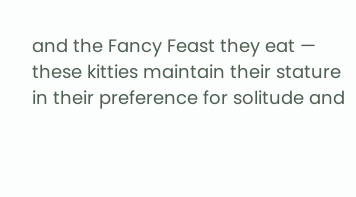and the Fancy Feast they eat — these kitties maintain their stature in their preference for solitude and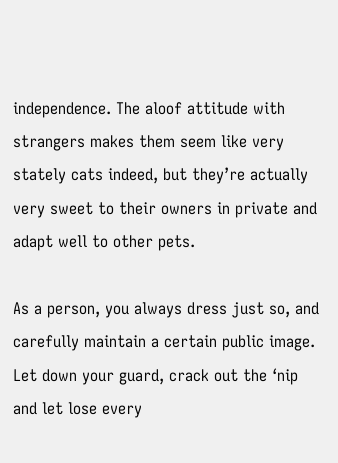independence. The aloof attitude with strangers makes them seem like very stately cats indeed, but they’re actually very sweet to their owners in private and adapt well to other pets.

As a person, you always dress just so, and carefully maintain a certain public image.  Let down your guard, crack out the ‘nip and let lose every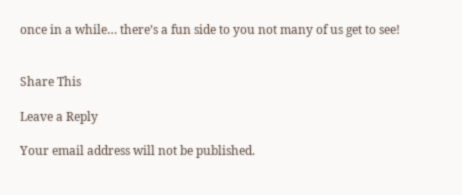once in a while… there’s a fun side to you not many of us get to see!


Share This

Leave a Reply

Your email address will not be published.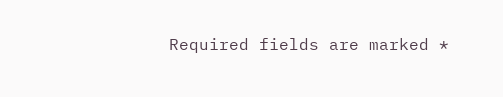Required fields are marked *